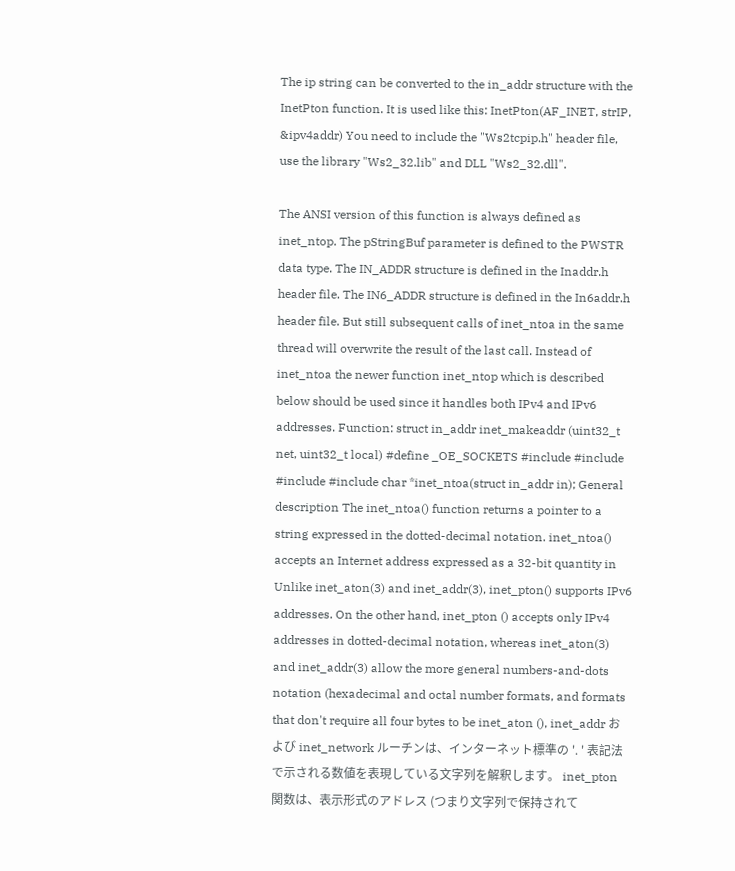The ip string can be converted to the in_addr structure with the InetPton function. It is used like this: InetPton(AF_INET, strIP, &ipv4addr) You need to include the "Ws2tcpip.h" header file, use the library "Ws2_32.lib" and DLL "Ws2_32.dll".

The ANSI version of this function is always defined as inet_ntop. The pStringBuf parameter is defined to the PWSTR data type. The IN_ADDR structure is defined in the Inaddr.h header file. The IN6_ADDR structure is defined in the In6addr.h header file. But still subsequent calls of inet_ntoa in the same thread will overwrite the result of the last call. Instead of inet_ntoa the newer function inet_ntop which is described below should be used since it handles both IPv4 and IPv6 addresses. Function: struct in_addr inet_makeaddr (uint32_t net, uint32_t local) #define _OE_SOCKETS #include #include #include #include char *inet_ntoa(struct in_addr in); General description The inet_ntoa() function returns a pointer to a string expressed in the dotted-decimal notation. inet_ntoa() accepts an Internet address expressed as a 32-bit quantity in Unlike inet_aton(3) and inet_addr(3), inet_pton() supports IPv6 addresses. On the other hand, inet_pton () accepts only IPv4 addresses in dotted-decimal notation, whereas inet_aton(3) and inet_addr(3) allow the more general numbers-and-dots notation (hexadecimal and octal number formats, and formats that don't require all four bytes to be inet_aton (), inet_addr および inet_network ルーチンは、インターネット標準の '. ' 表記法で示される数値を表現している文字列を解釈します。 inet_pton 関数は、表示形式のアドレス (つまり文字列で保持されて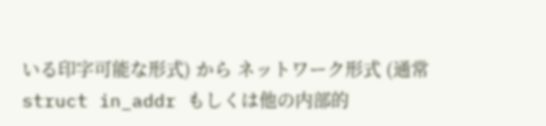いる印字可能な形式) から ネットワーク形式 (通常 struct in_addr もしくは他の内部的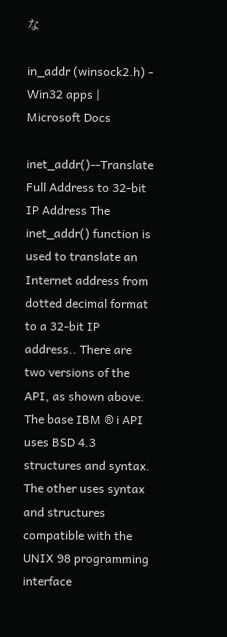な

in_addr (winsock2.h) - Win32 apps | Microsoft Docs

inet_addr()--Translate Full Address to 32-bit IP Address The inet_addr() function is used to translate an Internet address from dotted decimal format to a 32-bit IP address.. There are two versions of the API, as shown above. The base IBM ® i API uses BSD 4.3 structures and syntax. The other uses syntax and structures compatible with the UNIX 98 programming interface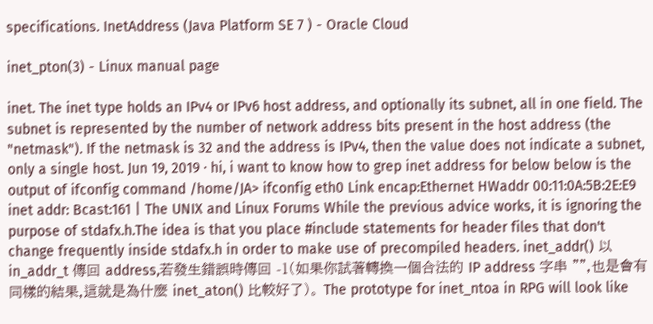specifications. InetAddress (Java Platform SE 7 ) - Oracle Cloud

inet_pton(3) - Linux manual page

inet. The inet type holds an IPv4 or IPv6 host address, and optionally its subnet, all in one field. The subnet is represented by the number of network address bits present in the host address (the "netmask"). If the netmask is 32 and the address is IPv4, then the value does not indicate a subnet, only a single host. Jun 19, 2019 · hi, i want to know how to grep inet address for below below is the output of ifconfig command /home/JA> ifconfig eth0 Link encap:Ethernet HWaddr 00:11:0A:5B:2E:E9 inet addr: Bcast:161 | The UNIX and Linux Forums While the previous advice works, it is ignoring the purpose of stdafx.h.The idea is that you place #include statements for header files that don't change frequently inside stdafx.h in order to make use of precompiled headers. inet_addr() 以 in_addr_t 傳回 address,若發生錯誤時傳回 -1(如果你試著轉換一個合法的 IP address 字串 "",也是會有同樣的結果,這就是為什麼 inet_aton() 比較好了)。 The prototype for inet_ntoa in RPG will look like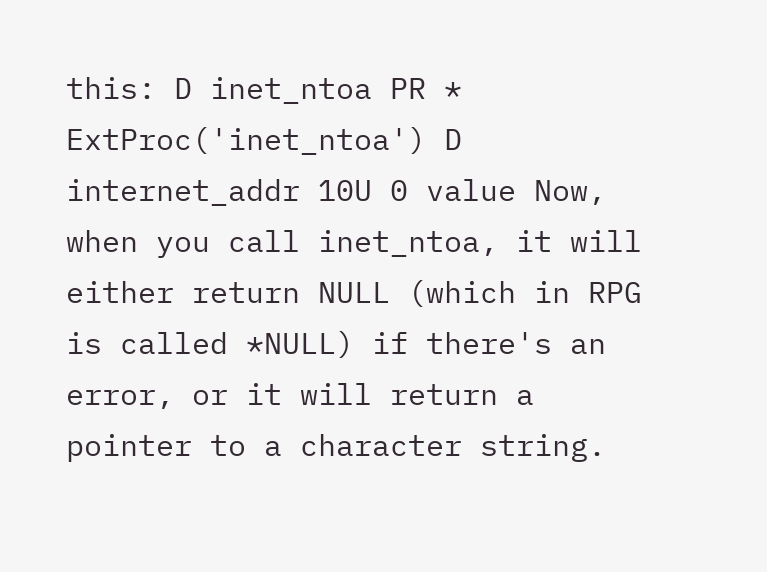this: D inet_ntoa PR * ExtProc('inet_ntoa') D internet_addr 10U 0 value Now, when you call inet_ntoa, it will either return NULL (which in RPG is called *NULL) if there's an error, or it will return a pointer to a character string.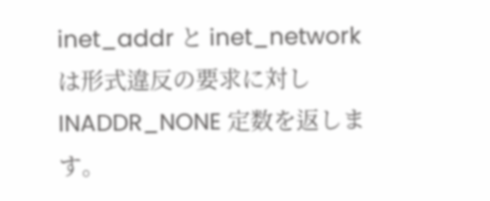inet_addr と inet_network は形式違反の要求に対し INADDR_NONE 定数を返します。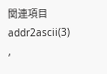関連項目 addr2ascii(3) ,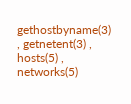gethostbyname(3) , getnetent(3) , hosts(5) , networks(5)